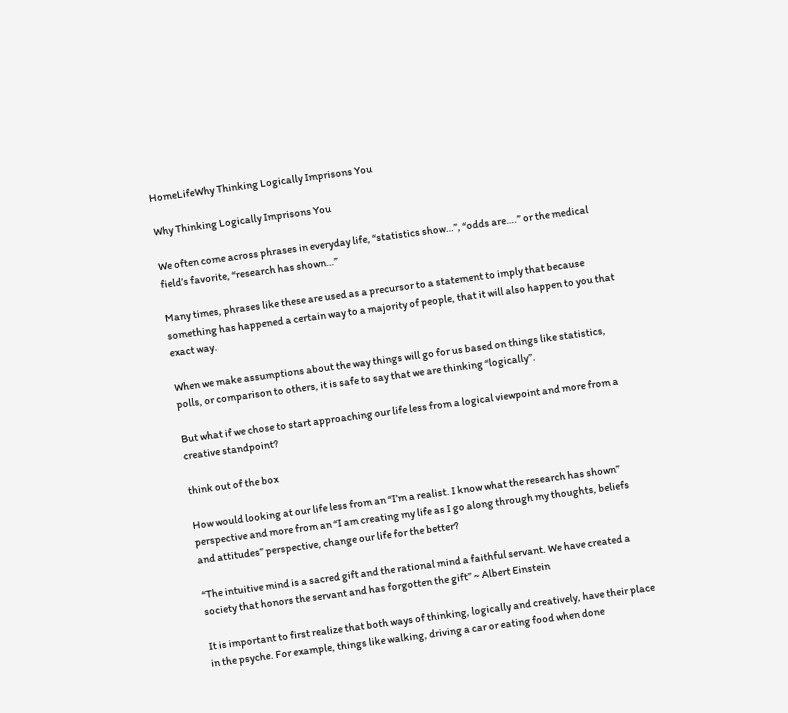HomeLifeWhy Thinking Logically Imprisons You

Why Thinking Logically Imprisons You

We often come across phrases in everyday life, “statistics show…”, “odds are….” or the medical field’s favorite, “research has shown…”

Many times, phrases like these are used as a precursor to a statement to imply that because something has happened a certain way to a majority of people, that it will also happen to you that exact way.

When we make assumptions about the way things will go for us based on things like statistics, polls, or comparison to others, it is safe to say that we are thinking “logically”.

But what if we chose to start approaching our life less from a logical viewpoint and more from a creative standpoint?

think out of the box

How would looking at our life less from an “I’m a realist. I know what the research has shown” perspective and more from an “I am creating my life as I go along through my thoughts, beliefs and attitudes” perspective, change our life for the better?

“The intuitive mind is a sacred gift and the rational mind a faithful servant. We have created a society that honors the servant and has forgotten the gift” ~ Albert Einstein

It is important to first realize that both ways of thinking, logically and creatively, have their place in the psyche. For example, things like walking, driving a car or eating food when done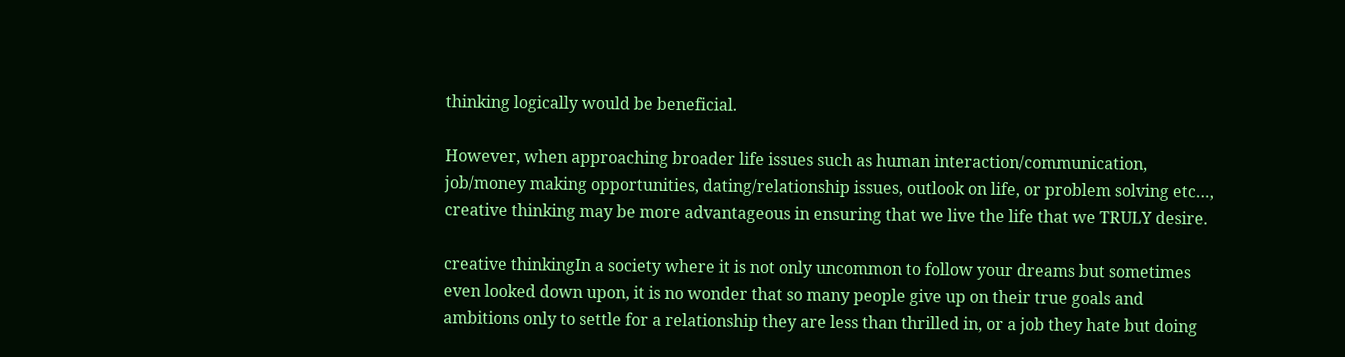thinking logically would be beneficial.

However, when approaching broader life issues such as human interaction/communication, job/money making opportunities, dating/relationship issues, outlook on life, or problem solving etc…, creative thinking may be more advantageous in ensuring that we live the life that we TRULY desire.

creative thinkingIn a society where it is not only uncommon to follow your dreams but sometimes even looked down upon, it is no wonder that so many people give up on their true goals and ambitions only to settle for a relationship they are less than thrilled in, or a job they hate but doing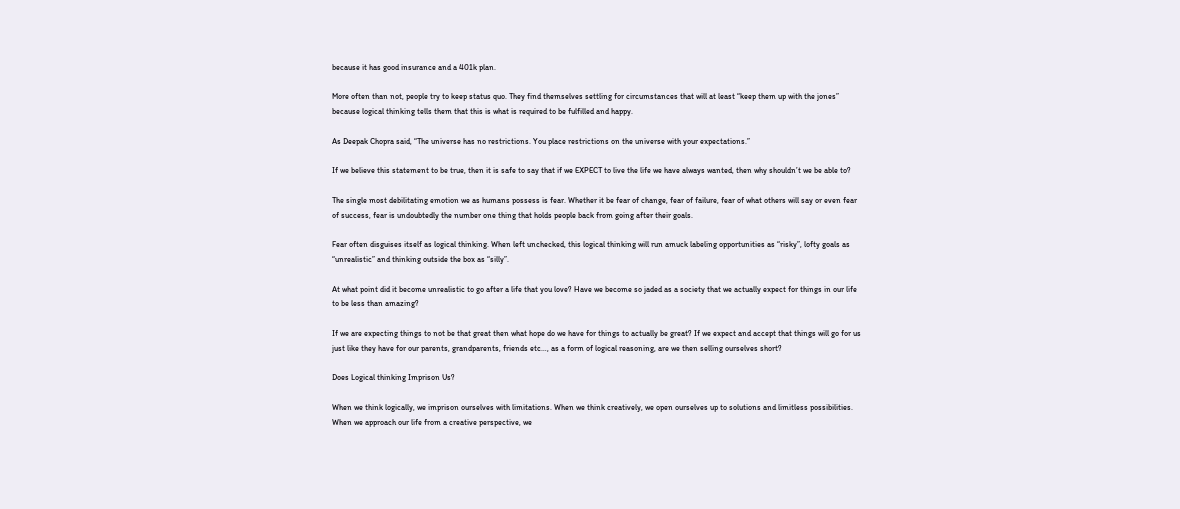because it has good insurance and a 401k plan.

More often than not, people try to keep status quo. They find themselves settling for circumstances that will at least “keep them up with the jones” because logical thinking tells them that this is what is required to be fulfilled and happy.

As Deepak Chopra said, “The universe has no restrictions. You place restrictions on the universe with your expectations.”

If we believe this statement to be true, then it is safe to say that if we EXPECT to live the life we have always wanted, then why shouldn’t we be able to?

The single most debilitating emotion we as humans possess is fear. Whether it be fear of change, fear of failure, fear of what others will say or even fear of success, fear is undoubtedly the number one thing that holds people back from going after their goals.

Fear often disguises itself as logical thinking. When left unchecked, this logical thinking will run amuck labeling opportunities as “risky”, lofty goals as “unrealistic” and thinking outside the box as “silly”.

At what point did it become unrealistic to go after a life that you love? Have we become so jaded as a society that we actually expect for things in our life to be less than amazing?

If we are expecting things to not be that great then what hope do we have for things to actually be great? If we expect and accept that things will go for us just like they have for our parents, grandparents, friends etc…, as a form of logical reasoning, are we then selling ourselves short?

Does Logical thinking Imprison Us?

When we think logically, we imprison ourselves with limitations. When we think creatively, we open ourselves up to solutions and limitless possibilities. When we approach our life from a creative perspective, we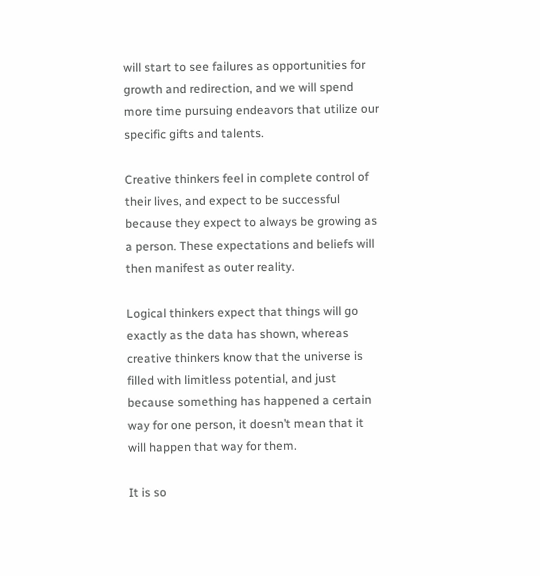will start to see failures as opportunities for growth and redirection, and we will spend more time pursuing endeavors that utilize our specific gifts and talents.

Creative thinkers feel in complete control of their lives, and expect to be successful because they expect to always be growing as a person. These expectations and beliefs will then manifest as outer reality.

Logical thinkers expect that things will go exactly as the data has shown, whereas creative thinkers know that the universe is filled with limitless potential, and just because something has happened a certain way for one person, it doesn’t mean that it will happen that way for them.

It is so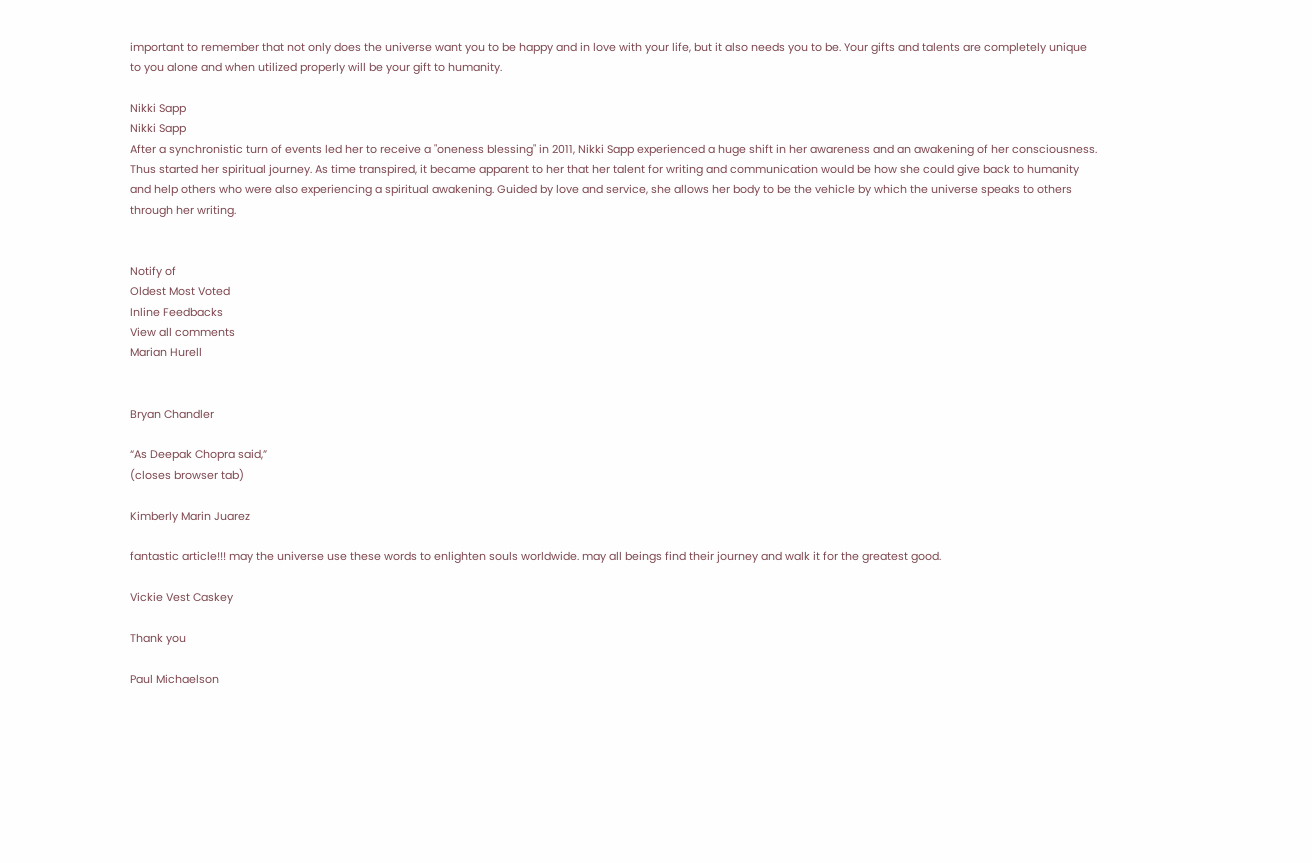important to remember that not only does the universe want you to be happy and in love with your life, but it also needs you to be. Your gifts and talents are completely unique to you alone and when utilized properly will be your gift to humanity.

Nikki Sapp
Nikki Sapp
After a synchronistic turn of events led her to receive a "oneness blessing" in 2011, Nikki Sapp experienced a huge shift in her awareness and an awakening of her consciousness. Thus started her spiritual journey. As time transpired, it became apparent to her that her talent for writing and communication would be how she could give back to humanity and help others who were also experiencing a spiritual awakening. Guided by love and service, she allows her body to be the vehicle by which the universe speaks to others through her writing.


Notify of
Oldest Most Voted
Inline Feedbacks
View all comments
Marian Hurell


Bryan Chandler

“As Deepak Chopra said,”
(closes browser tab)

Kimberly Marin Juarez

fantastic article!!! may the universe use these words to enlighten souls worldwide. may all beings find their journey and walk it for the greatest good.

Vickie Vest Caskey

Thank you

Paul Michaelson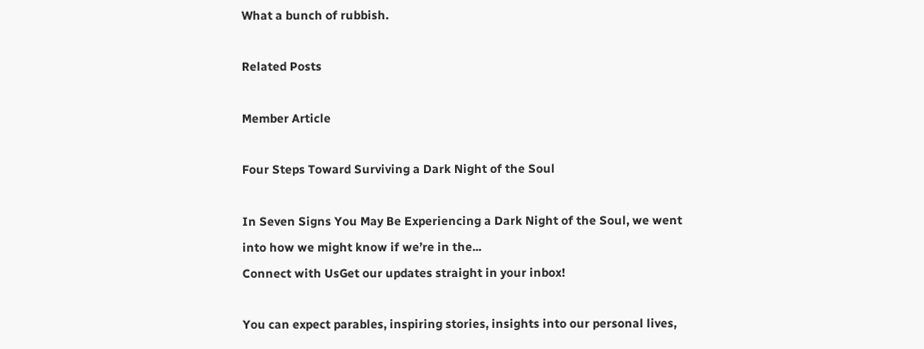What a bunch of rubbish.

Related Posts

Member Article

Four Steps Toward Surviving a Dark Night of the Soul

In Seven Signs You May Be Experiencing a Dark Night of the Soul, we went into how we might know if we’re in the...
Connect with UsGet our updates straight in your inbox!

You can expect parables, inspiring stories, insights into our personal lives,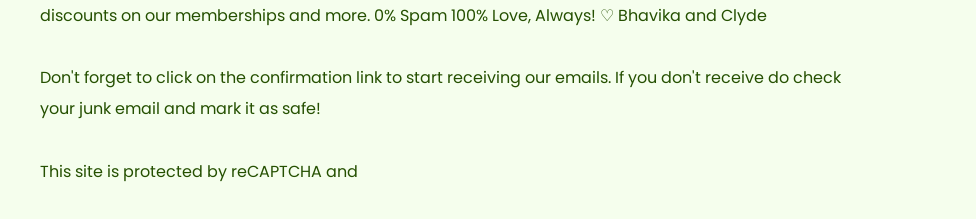discounts on our memberships and more. 0% Spam 100% Love, Always! ♡ Bhavika and Clyde

Don't forget to click on the confirmation link to start receiving our emails. If you don't receive do check your junk email and mark it as safe!

This site is protected by reCAPTCHA and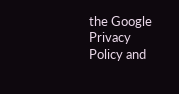the Google Privacy Policy and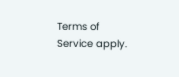Terms of Service apply.